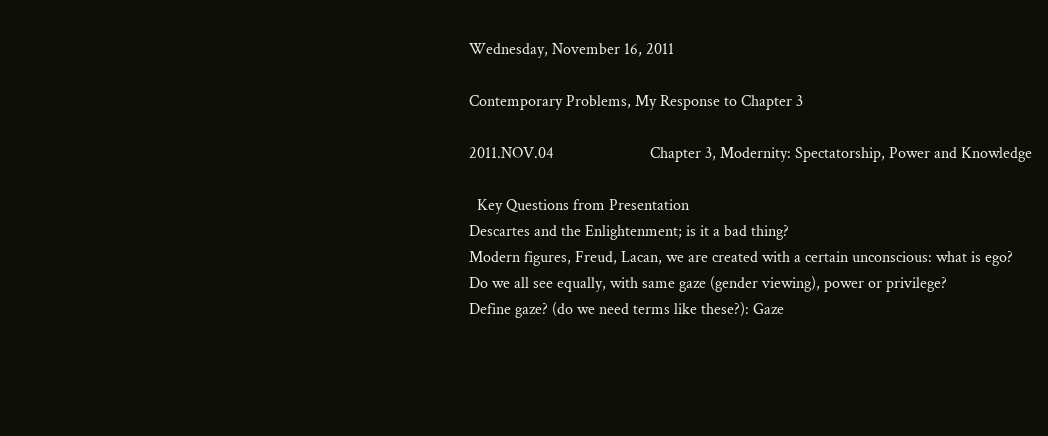Wednesday, November 16, 2011

Contemporary Problems, My Response to Chapter 3

2011.NOV.04                        Chapter 3, Modernity: Spectatorship, Power and Knowledge

  Key Questions from Presentation
Descartes and the Enlightenment; is it a bad thing?
Modern figures, Freud, Lacan, we are created with a certain unconscious: what is ego?
Do we all see equally, with same gaze (gender viewing), power or privilege?
Define gaze? (do we need terms like these?): Gaze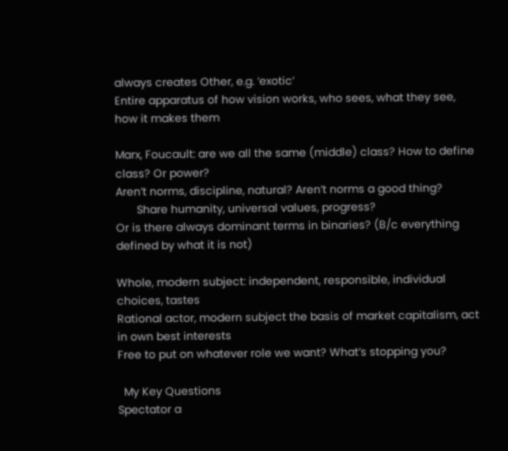always creates Other, e.g. ‘exotic’
Entire apparatus of how vision works, who sees, what they see, how it makes them

Marx, Foucault: are we all the same (middle) class? How to define class? Or power?
Aren’t norms, discipline, natural? Aren’t norms a good thing?
       Share humanity, universal values, progress?
Or is there always dominant terms in binaries? (B/c everything defined by what it is not)

Whole, modern subject: independent, responsible, individual choices, tastes
Rational actor, modern subject the basis of market capitalism, act in own best interests
Free to put on whatever role we want? What’s stopping you?

  My Key Questions
Spectator a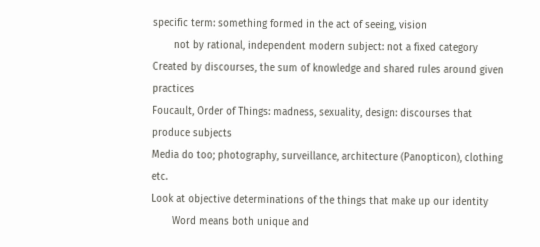specific term: something formed in the act of seeing, vision
       not by rational, independent modern subject: not a fixed category
Created by discourses, the sum of knowledge and shared rules around given practices
Foucault, Order of Things: madness, sexuality, design: discourses that produce subjects
Media do too; photography, surveillance, architecture (Panopticon), clothing etc.
Look at objective determinations of the things that make up our identity
       Word means both unique and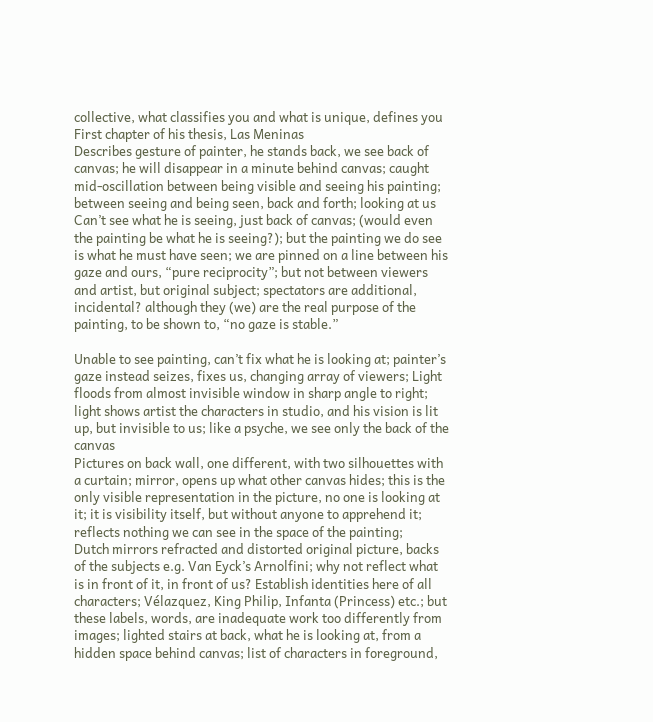collective, what classifies you and what is unique, defines you
First chapter of his thesis, Las Meninas
Describes gesture of painter, he stands back, we see back of canvas; he will disappear in a minute behind canvas; caught mid-oscillation between being visible and seeing his painting; between seeing and being seen, back and forth; looking at us
Can’t see what he is seeing, just back of canvas; (would even the painting be what he is seeing?); but the painting we do see is what he must have seen; we are pinned on a line between his gaze and ours, “pure reciprocity”; but not between viewers and artist, but original subject; spectators are additional, incidental? although they (we) are the real purpose of the painting, to be shown to, “no gaze is stable.”

Unable to see painting, can’t fix what he is looking at; painter’s gaze instead seizes, fixes us, changing array of viewers; Light floods from almost invisible window in sharp angle to right; light shows artist the characters in studio, and his vision is lit up, but invisible to us; like a psyche, we see only the back of the canvas
Pictures on back wall, one different, with two silhouettes with a curtain; mirror, opens up what other canvas hides; this is the only visible representation in the picture, no one is looking at it; it is visibility itself, but without anyone to apprehend it; reflects nothing we can see in the space of the painting;
Dutch mirrors refracted and distorted original picture, backs of the subjects e.g. Van Eyck’s Arnolfini; why not reflect what is in front of it, in front of us? Establish identities here of all characters; Vélazquez, King Philip, Infanta (Princess) etc.; but these labels, words, are inadequate work too differently from images; lighted stairs at back, what he is looking at, from a hidden space behind canvas; list of characters in foreground,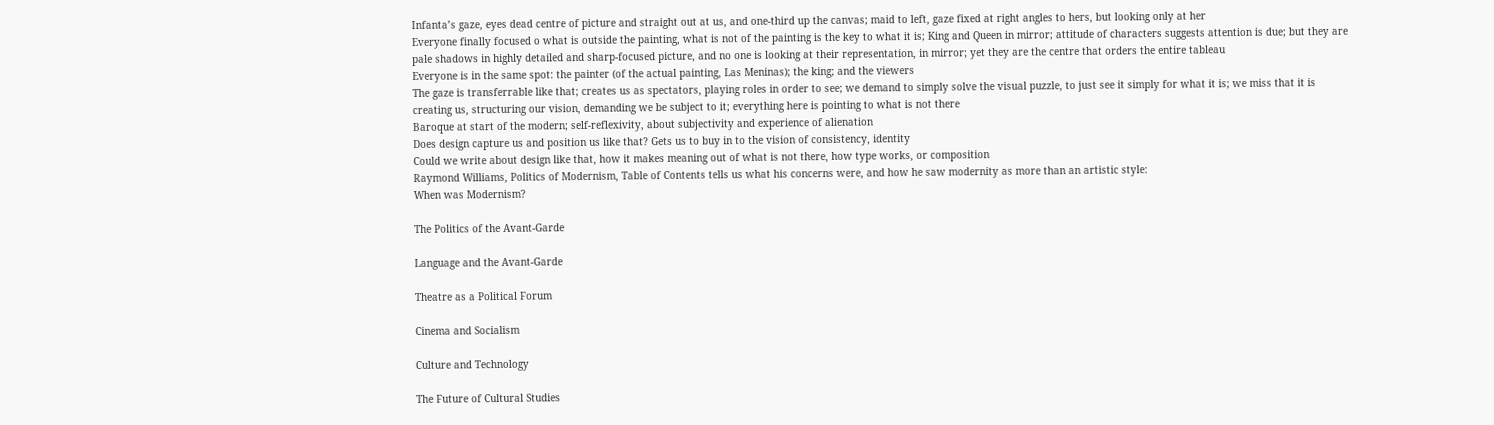Infanta’s gaze, eyes dead centre of picture and straight out at us, and one-third up the canvas; maid to left, gaze fixed at right angles to hers, but looking only at her
Everyone finally focused o what is outside the painting, what is not of the painting is the key to what it is; King and Queen in mirror; attitude of characters suggests attention is due; but they are pale shadows in highly detailed and sharp-focused picture, and no one is looking at their representation, in mirror; yet they are the centre that orders the entire tableau
Everyone is in the same spot: the painter (of the actual painting, Las Meninas); the king; and the viewers
The gaze is transferrable like that; creates us as spectators, playing roles in order to see; we demand to simply solve the visual puzzle, to just see it simply for what it is; we miss that it is creating us, structuring our vision, demanding we be subject to it; everything here is pointing to what is not there
Baroque at start of the modern; self-reflexivity, about subjectivity and experience of alienation
Does design capture us and position us like that? Gets us to buy in to the vision of consistency, identity
Could we write about design like that, how it makes meaning out of what is not there, how type works, or composition
Raymond Williams, Politics of Modernism, Table of Contents tells us what his concerns were, and how he saw modernity as more than an artistic style:
When was Modernism?

The Politics of the Avant-Garde

Language and the Avant-Garde

Theatre as a Political Forum

Cinema and Socialism

Culture and Technology

The Future of Cultural Studies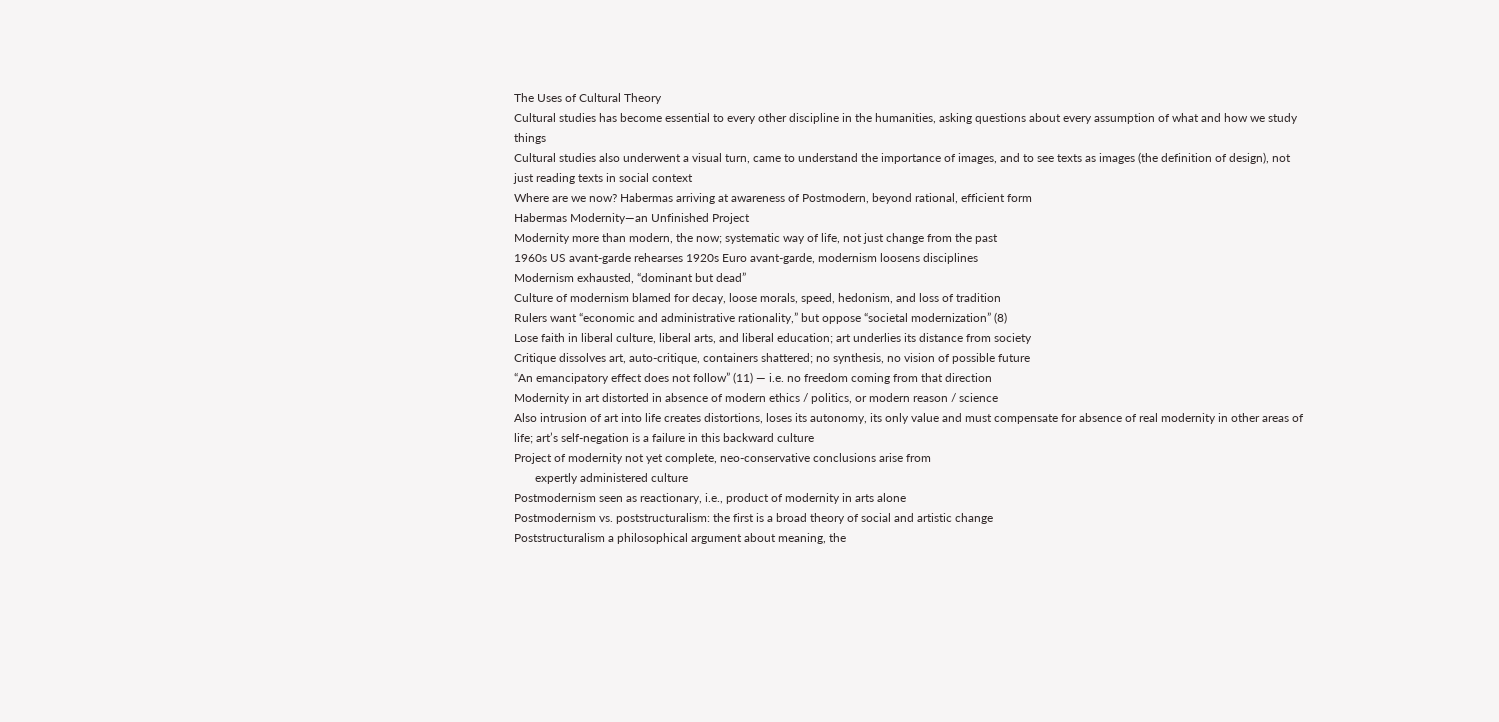The Uses of Cultural Theory
Cultural studies has become essential to every other discipline in the humanities, asking questions about every assumption of what and how we study things
Cultural studies also underwent a visual turn, came to understand the importance of images, and to see texts as images (the definition of design), not just reading texts in social context
Where are we now? Habermas arriving at awareness of Postmodern, beyond rational, efficient form
Habermas Modernity—an Unfinished Project
Modernity more than modern, the now; systematic way of life, not just change from the past
1960s US avant-garde rehearses 1920s Euro avant-garde, modernism loosens disciplines
Modernism exhausted, “dominant but dead”
Culture of modernism blamed for decay, loose morals, speed, hedonism, and loss of tradition
Rulers want “economic and administrative rationality,” but oppose “societal modernization” (8)
Lose faith in liberal culture, liberal arts, and liberal education; art underlies its distance from society
Critique dissolves art, auto-critique, containers shattered; no synthesis, no vision of possible future
“An emancipatory effect does not follow” (11) — i.e. no freedom coming from that direction
Modernity in art distorted in absence of modern ethics / politics, or modern reason / science
Also intrusion of art into life creates distortions, loses its autonomy, its only value and must compensate for absence of real modernity in other areas of life; art’s self-negation is a failure in this backward culture
Project of modernity not yet complete, neo-conservative conclusions arise from
       expertly administered culture
Postmodernism seen as reactionary, i.e., product of modernity in arts alone
Postmodernism vs. poststructuralism: the first is a broad theory of social and artistic change
Poststructuralism a philosophical argument about meaning, the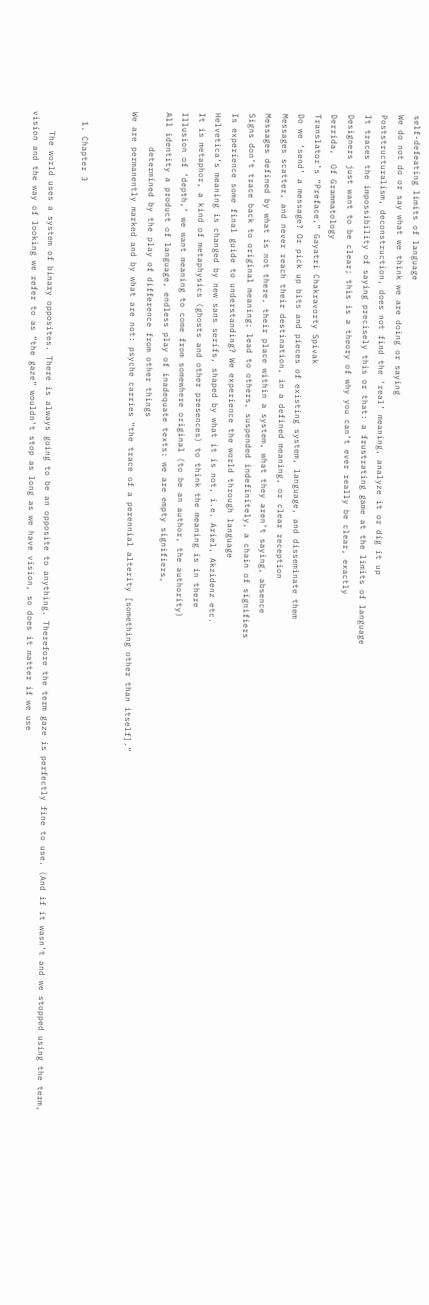self-defeating limits of language
We do not do or say what we think we are doing or saying
Poststructuralism, deconstruction, does not find the ‘real’ meaning, analyze it or dig it up
It traces the impossibility of saying precisely this or that: a frustrating game at the limits of language
Designers just want to be clear; this is a theory of why you can’t ever really be clear, exactly
Derrida,  Of Grammatology
Translator’s “Preface,” Gayatri Chakravorty Spivak
Do we ‘send’ a message? Or pick up bits and pieces of existing system, language, and disseminate them
Messages scatter, and never reach their destination, in a defined meaning, or clear reception
Messages defined by what is not there, their place within a system, what they aren’t saying, absence
Signs don’t trace back to original meaning; lead to others, suspended indefinitely, a chain of signifiers
Is experience some final guide to understanding? We experience the world through language
Helvetica’s meaning is changed by new sans serifs, shaped by what it is not, i.e. Ariel, Akzidenz etc.
It is metaphor, a kind of metaphysics (ghosts and other presences) to think the meaning is in there
Illusion of ‘depth,’ we want meaning to come from somewhere original (to be an author, the authority)
All identity a product of language, endless play of inadequate texts: we are empty signifiers,
       determined by the play of difference from other things
We are permanently marked and by what are not: psyche carries “the trace of a perennial alterity [something other than itself].”


  1. Chapter 3

    The world uses a system of binary opposites. There is always going to be an opposite to anything. Therefore the term gaze is perfectly fine to use. (And if it wasn’t and we stopped using the term, vision and the way of looking we refer to as “the gaze” wouldn’t stop as long as we have vision, so does it matter if we use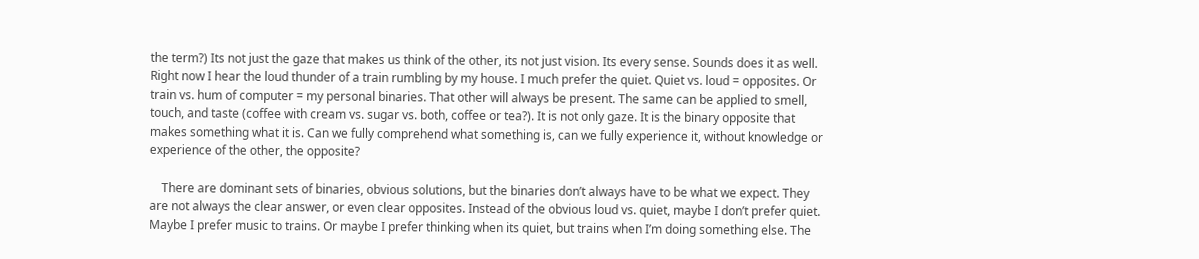the term?) Its not just the gaze that makes us think of the other, its not just vision. Its every sense. Sounds does it as well. Right now I hear the loud thunder of a train rumbling by my house. I much prefer the quiet. Quiet vs. loud = opposites. Or train vs. hum of computer = my personal binaries. That other will always be present. The same can be applied to smell, touch, and taste (coffee with cream vs. sugar vs. both, coffee or tea?). It is not only gaze. It is the binary opposite that makes something what it is. Can we fully comprehend what something is, can we fully experience it, without knowledge or experience of the other, the opposite?

    There are dominant sets of binaries, obvious solutions, but the binaries don’t always have to be what we expect. They are not always the clear answer, or even clear opposites. Instead of the obvious loud vs. quiet, maybe I don’t prefer quiet. Maybe I prefer music to trains. Or maybe I prefer thinking when its quiet, but trains when I’m doing something else. The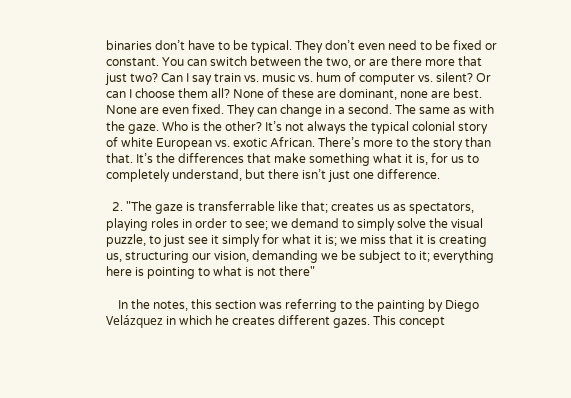binaries don’t have to be typical. They don’t even need to be fixed or constant. You can switch between the two, or are there more that just two? Can I say train vs. music vs. hum of computer vs. silent? Or can I choose them all? None of these are dominant, none are best. None are even fixed. They can change in a second. The same as with the gaze. Who is the other? It’s not always the typical colonial story of white European vs. exotic African. There’s more to the story than that. It’s the differences that make something what it is, for us to completely understand, but there isn’t just one difference.

  2. "The gaze is transferrable like that; creates us as spectators, playing roles in order to see; we demand to simply solve the visual puzzle, to just see it simply for what it is; we miss that it is creating us, structuring our vision, demanding we be subject to it; everything here is pointing to what is not there"

    In the notes, this section was referring to the painting by Diego Velázquez in which he creates different gazes. This concept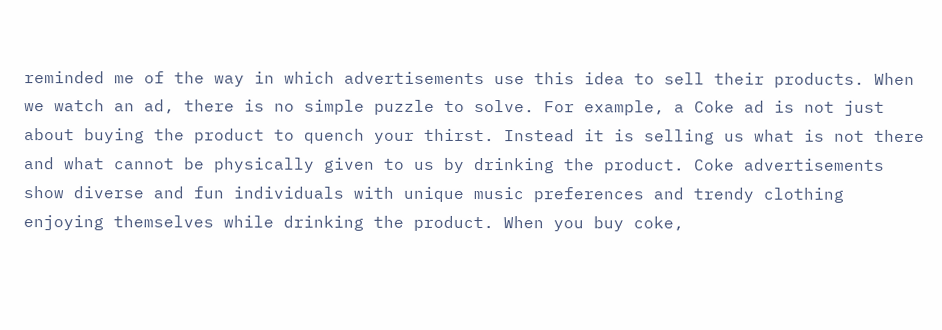reminded me of the way in which advertisements use this idea to sell their products. When we watch an ad, there is no simple puzzle to solve. For example, a Coke ad is not just about buying the product to quench your thirst. Instead it is selling us what is not there and what cannot be physically given to us by drinking the product. Coke advertisements show diverse and fun individuals with unique music preferences and trendy clothing enjoying themselves while drinking the product. When you buy coke,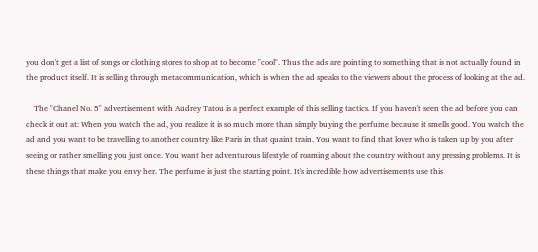you don't get a list of songs or clothing stores to shop at to become "cool". Thus the ads are pointing to something that is not actually found in the product itself. It is selling through metacommunication, which is when the ad speaks to the viewers about the process of looking at the ad.

    The "Chanel No. 5" advertisement with Audrey Tatou is a perfect example of this selling tactics. If you haven't seen the ad before you can check it out at: When you watch the ad, you realize it is so much more than simply buying the perfume because it smells good. You watch the ad and you want to be travelling to another country like Paris in that quaint train. You want to find that lover who is taken up by you after seeing or rather smelling you just once. You want her adventurous lifestyle of roaming about the country without any pressing problems. It is these things that make you envy her. The perfume is just the starting point. It's incredible how advertisements use this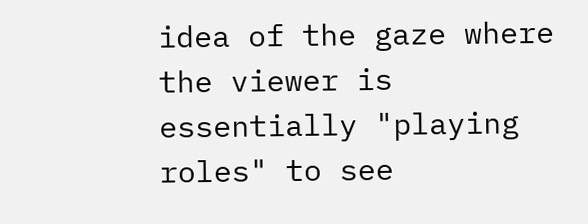idea of the gaze where the viewer is essentially "playing roles" to see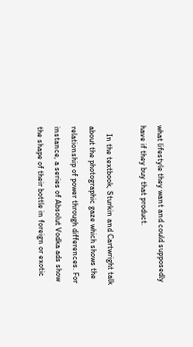what lifestyle they want and could supposedly have if they buy that product.

    In the textbook, Sturkin and Cartwright talk about the photographic gaze which shows the relationship of power through differences. For instance, a series of Absolut Vodka ads show the shape of their bottle in foreign or exotic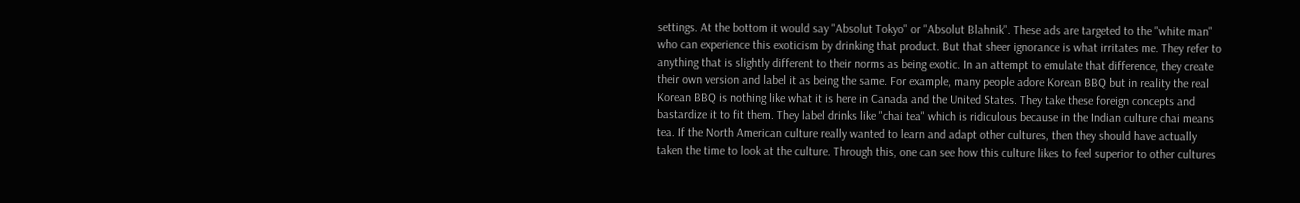settings. At the bottom it would say "Absolut Tokyo" or "Absolut Blahnik". These ads are targeted to the "white man" who can experience this exoticism by drinking that product. But that sheer ignorance is what irritates me. They refer to anything that is slightly different to their norms as being exotic. In an attempt to emulate that difference, they create their own version and label it as being the same. For example, many people adore Korean BBQ but in reality the real Korean BBQ is nothing like what it is here in Canada and the United States. They take these foreign concepts and bastardize it to fit them. They label drinks like "chai tea" which is ridiculous because in the Indian culture chai means tea. If the North American culture really wanted to learn and adapt other cultures, then they should have actually taken the time to look at the culture. Through this, one can see how this culture likes to feel superior to other cultures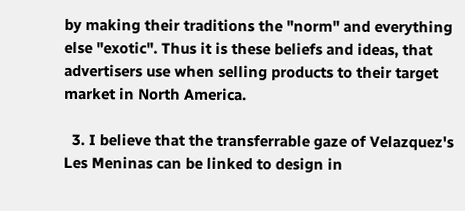by making their traditions the "norm" and everything else "exotic". Thus it is these beliefs and ideas, that advertisers use when selling products to their target market in North America.

  3. I believe that the transferrable gaze of Velazquez's Les Meninas can be linked to design in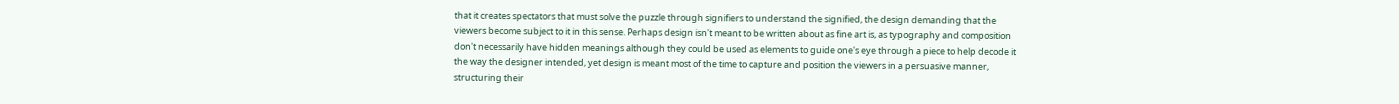that it creates spectators that must solve the puzzle through signifiers to understand the signified, the design demanding that the viewers become subject to it in this sense. Perhaps design isn't meant to be written about as fine art is, as typography and composition don't necessarily have hidden meanings although they could be used as elements to guide one's eye through a piece to help decode it the way the designer intended, yet design is meant most of the time to capture and position the viewers in a persuasive manner, structuring their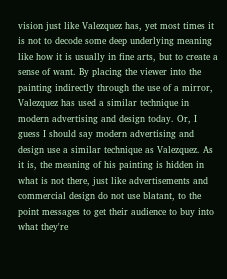vision just like Valezquez has, yet most times it is not to decode some deep underlying meaning like how it is usually in fine arts, but to create a sense of want. By placing the viewer into the painting indirectly through the use of a mirror, Valezquez has used a similar technique in modern advertising and design today. Or, I guess I should say modern advertising and design use a similar technique as Valezquez. As it is, the meaning of his painting is hidden in what is not there, just like advertisements and commercial design do not use blatant, to the point messages to get their audience to buy into what they're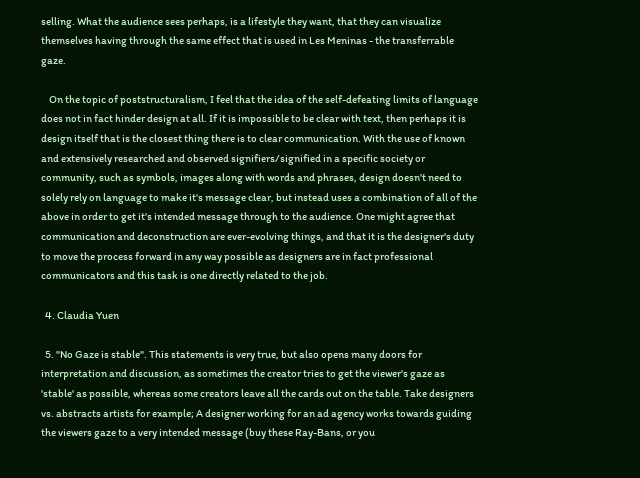selling. What the audience sees perhaps, is a lifestyle they want, that they can visualize themselves having through the same effect that is used in Les Meninas - the transferrable gaze.

    On the topic of poststructuralism, I feel that the idea of the self-defeating limits of language does not in fact hinder design at all. If it is impossible to be clear with text, then perhaps it is design itself that is the closest thing there is to clear communication. With the use of known and extensively researched and observed signifiers/signified in a specific society or community, such as symbols, images along with words and phrases, design doesn't need to solely rely on language to make it's message clear, but instead uses a combination of all of the above in order to get it's intended message through to the audience. One might agree that communication and deconstruction are ever-evolving things, and that it is the designer's duty to move the process forward in any way possible as designers are in fact professional communicators and this task is one directly related to the job.

  4. Claudia Yuen

  5. "No Gaze is stable". This statements is very true, but also opens many doors for interpretation and discussion, as sometimes the creator tries to get the viewer's gaze as 'stable' as possible, whereas some creators leave all the cards out on the table. Take designers vs. abstracts artists for example; A designer working for an ad agency works towards guiding the viewers gaze to a very intended message (buy these Ray-Bans, or you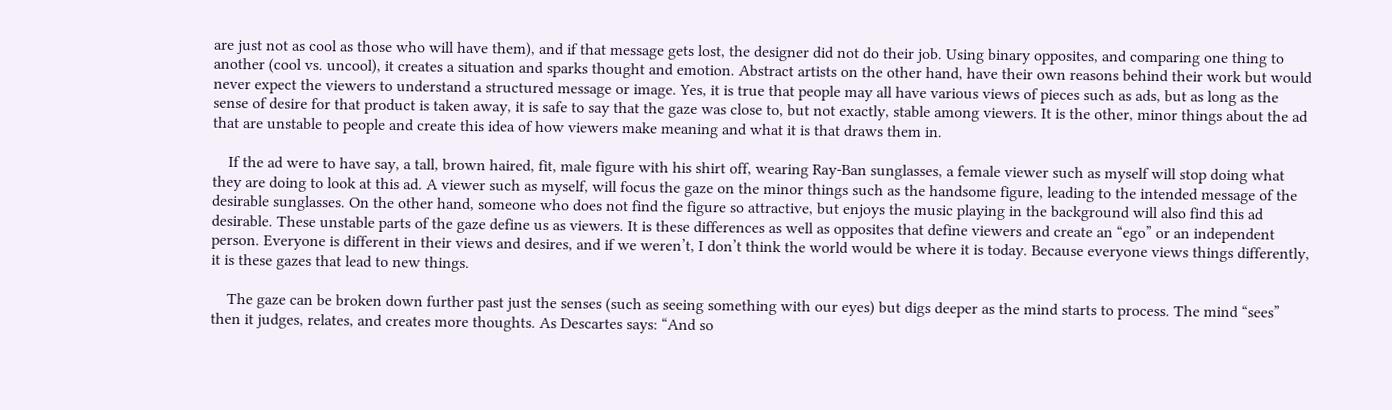are just not as cool as those who will have them), and if that message gets lost, the designer did not do their job. Using binary opposites, and comparing one thing to another (cool vs. uncool), it creates a situation and sparks thought and emotion. Abstract artists on the other hand, have their own reasons behind their work but would never expect the viewers to understand a structured message or image. Yes, it is true that people may all have various views of pieces such as ads, but as long as the sense of desire for that product is taken away, it is safe to say that the gaze was close to, but not exactly, stable among viewers. It is the other, minor things about the ad that are unstable to people and create this idea of how viewers make meaning and what it is that draws them in.

    If the ad were to have say, a tall, brown haired, fit, male figure with his shirt off, wearing Ray-Ban sunglasses, a female viewer such as myself will stop doing what they are doing to look at this ad. A viewer such as myself, will focus the gaze on the minor things such as the handsome figure, leading to the intended message of the desirable sunglasses. On the other hand, someone who does not find the figure so attractive, but enjoys the music playing in the background will also find this ad desirable. These unstable parts of the gaze define us as viewers. It is these differences as well as opposites that define viewers and create an “ego” or an independent person. Everyone is different in their views and desires, and if we weren’t, I don’t think the world would be where it is today. Because everyone views things differently, it is these gazes that lead to new things.

    The gaze can be broken down further past just the senses (such as seeing something with our eyes) but digs deeper as the mind starts to process. The mind “sees” then it judges, relates, and creates more thoughts. As Descartes says: “And so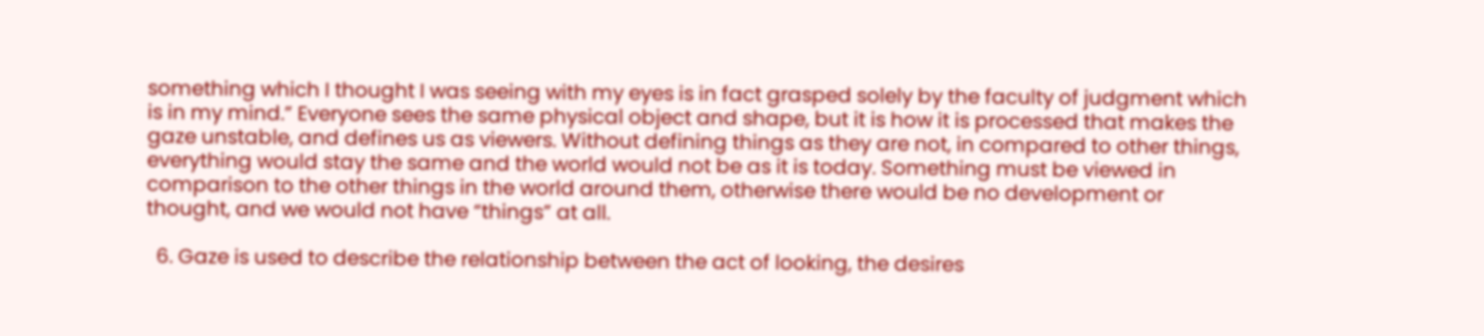something which I thought I was seeing with my eyes is in fact grasped solely by the faculty of judgment which is in my mind.” Everyone sees the same physical object and shape, but it is how it is processed that makes the gaze unstable, and defines us as viewers. Without defining things as they are not, in compared to other things, everything would stay the same and the world would not be as it is today. Something must be viewed in comparison to the other things in the world around them, otherwise there would be no development or thought, and we would not have “things” at all.

  6. Gaze is used to describe the relationship between the act of looking, the desires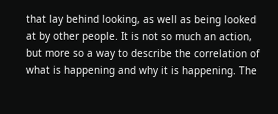that lay behind looking, as well as being looked at by other people. It is not so much an action, but more so a way to describe the correlation of what is happening and why it is happening. The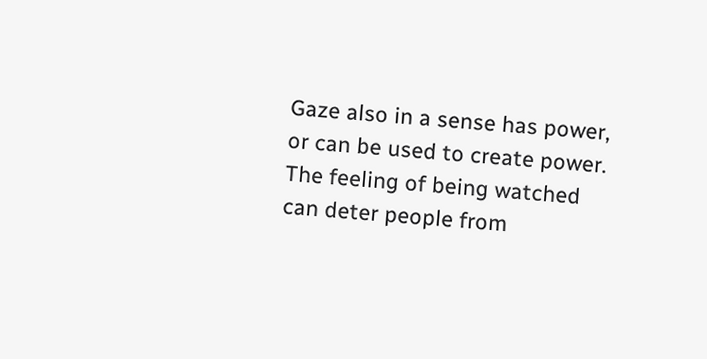Gaze also in a sense has power, or can be used to create power. The feeling of being watched can deter people from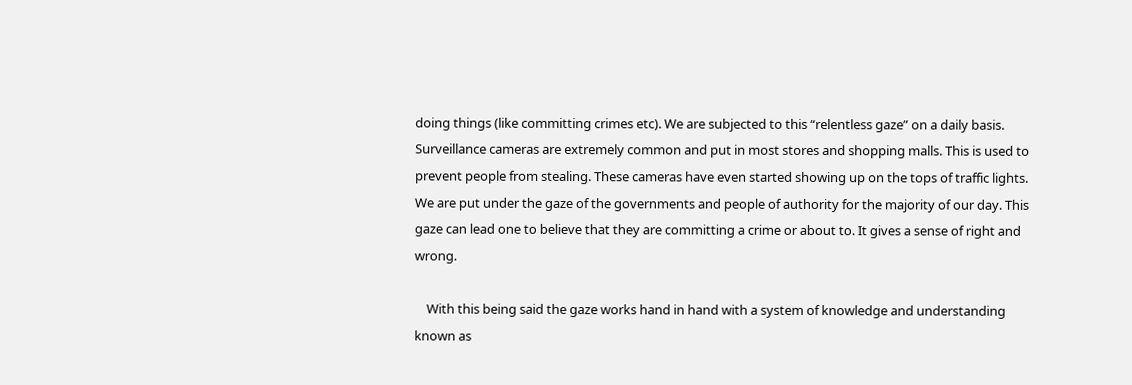doing things (like committing crimes etc). We are subjected to this “relentless gaze” on a daily basis. Surveillance cameras are extremely common and put in most stores and shopping malls. This is used to prevent people from stealing. These cameras have even started showing up on the tops of traffic lights. We are put under the gaze of the governments and people of authority for the majority of our day. This gaze can lead one to believe that they are committing a crime or about to. It gives a sense of right and wrong.

    With this being said the gaze works hand in hand with a system of knowledge and understanding known as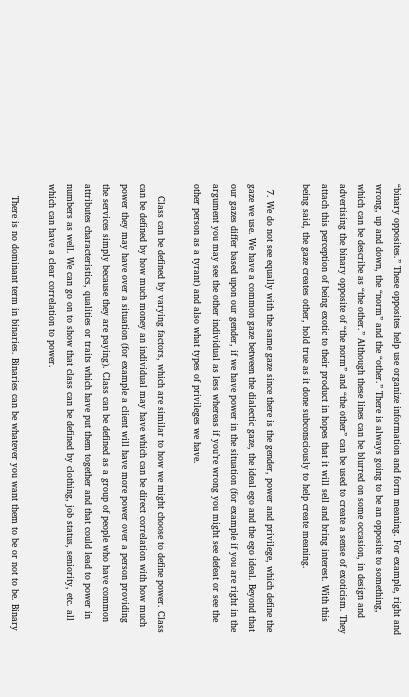“binary opposites.” These opposites help use organize information and form meaning. For example, right and wrong, up and down, the “norm” and the “other.” There is always going to be an opposite to something, which can be describe as “the other.” Although these lines can be blurred on some occasion, in design and advertising the binary opposite of “the norm” and “the other” can be used to create a sense of exoticism. They attach this perception of being exotic to their product in hopes that it will sell and bring interest. With this being said, the gaze creates other, hold true as it done subconsciously to help create meaning.

  7. We do not see equally with the same gaze since there is the gender, power and privilege, which define the gaze we use. We have a common gaze between the dialectic gaze, the ideal ego and the ego ideal. Beyond that our gazes differ based upon our gender, if we have power in the situation (for example if you are right in the argument you may see the other individual as less whereas if you’re wrong you might see defeat or see the other person as a tyrant) and also what types of privileges we have.

    Class can be defined by varying factors, which are similar to how we might choose to define power. Class can be defined by how much money an individual may have which can be direct correlation with how much power they may have over a situation (for example a client will have more power over a person providing the services simply because they are paying). Class can be defined as a group of people who have common attributes characteristics, qualities or traits which have put them together and that could lead to power in numbers as well. We can go on to show that class can be defined by clothing, job status, seniority, etc. all which can have a clear correlation to power.

    There is no dominant term in binaries. Binaries can be whatever you want them to be or not to be. Binary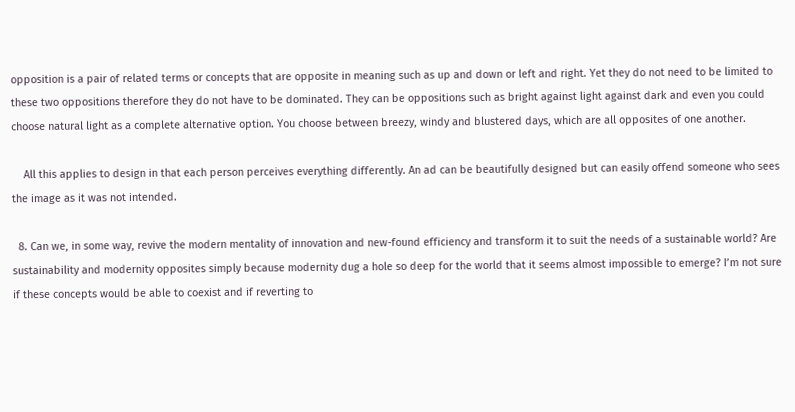opposition is a pair of related terms or concepts that are opposite in meaning such as up and down or left and right. Yet they do not need to be limited to these two oppositions therefore they do not have to be dominated. They can be oppositions such as bright against light against dark and even you could choose natural light as a complete alternative option. You choose between breezy, windy and blustered days, which are all opposites of one another.

    All this applies to design in that each person perceives everything differently. An ad can be beautifully designed but can easily offend someone who sees the image as it was not intended.

  8. Can we, in some way, revive the modern mentality of innovation and new-found efficiency and transform it to suit the needs of a sustainable world? Are sustainability and modernity opposites simply because modernity dug a hole so deep for the world that it seems almost impossible to emerge? I’m not sure if these concepts would be able to coexist and if reverting to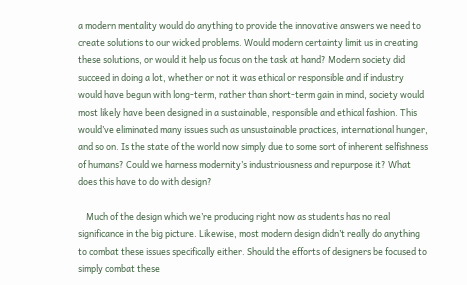a modern mentality would do anything to provide the innovative answers we need to create solutions to our wicked problems. Would modern certainty limit us in creating these solutions, or would it help us focus on the task at hand? Modern society did succeed in doing a lot, whether or not it was ethical or responsible and if industry would have begun with long-term, rather than short-term gain in mind, society would most likely have been designed in a sustainable, responsible and ethical fashion. This would’ve eliminated many issues such as unsustainable practices, international hunger, and so on. Is the state of the world now simply due to some sort of inherent selfishness of humans? Could we harness modernity’s industriousness and repurpose it? What does this have to do with design?

    Much of the design which we’re producing right now as students has no real significance in the big picture. Likewise, most modern design didn’t really do anything to combat these issues specifically either. Should the efforts of designers be focused to simply combat these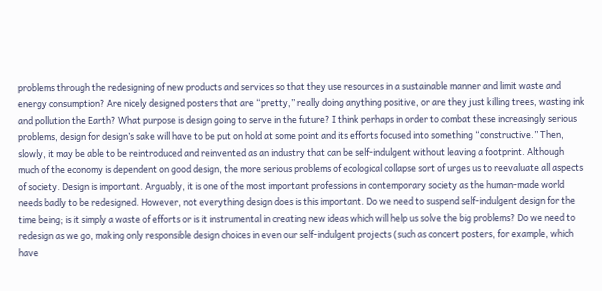problems through the redesigning of new products and services so that they use resources in a sustainable manner and limit waste and energy consumption? Are nicely designed posters that are “pretty,” really doing anything positive, or are they just killing trees, wasting ink and pollution the Earth? What purpose is design going to serve in the future? I think perhaps in order to combat these increasingly serious problems, design for design’s sake will have to be put on hold at some point and its efforts focused into something “constructive.” Then, slowly, it may be able to be reintroduced and reinvented as an industry that can be self-indulgent without leaving a footprint. Although much of the economy is dependent on good design, the more serious problems of ecological collapse sort of urges us to reevaluate all aspects of society. Design is important. Arguably, it is one of the most important professions in contemporary society as the human-made world needs badly to be redesigned. However, not everything design does is this important. Do we need to suspend self-indulgent design for the time being; is it simply a waste of efforts or is it instrumental in creating new ideas which will help us solve the big problems? Do we need to redesign as we go, making only responsible design choices in even our self-indulgent projects (such as concert posters, for example, which have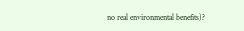no real environmental benefits)?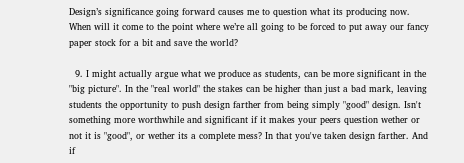Design’s significance going forward causes me to question what its producing now. When will it come to the point where we’re all going to be forced to put away our fancy paper stock for a bit and save the world?

  9. I might actually argue what we produce as students, can be more significant in the "big picture". In the "real world" the stakes can be higher than just a bad mark, leaving students the opportunity to push design farther from being simply "good" design. Isn't something more worthwhile and significant if it makes your peers question wether or not it is "good", or wether its a complete mess? In that you've taken design farther. And if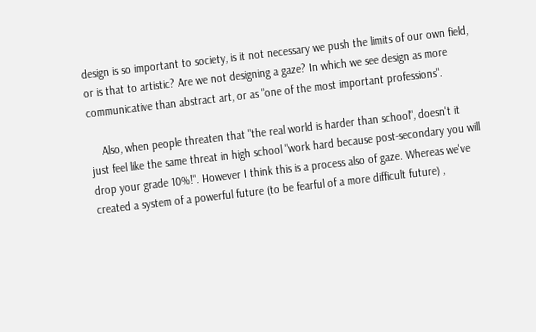design is so important to society, is it not necessary we push the limits of our own field, or is that to artistic? Are we not designing a gaze? In which we see design as more communicative than abstract art, or as "one of the most important professions".

    Also, when people threaten that "the real world is harder than school", doesn't it just feel like the same threat in high school "work hard because post-secondary you will drop your grade 10%!". However I think this is a process also of gaze. Whereas we've created a system of a powerful future (to be fearful of a more difficult future) ,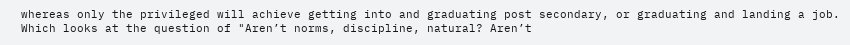whereas only the privileged will achieve getting into and graduating post secondary, or graduating and landing a job. Which looks at the question of "Aren’t norms, discipline, natural? Aren’t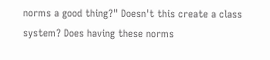norms a good thing?" Doesn't this create a class system? Does having these norms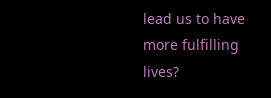lead us to have more fulfilling lives?